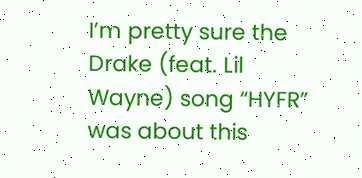I’m pretty sure the Drake (feat. Lil Wayne) song “HYFR” was about this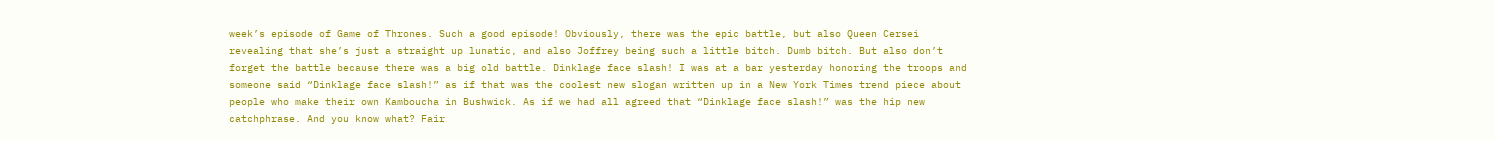week’s episode of Game of Thrones. Such a good episode! Obviously, there was the epic battle, but also Queen Cersei revealing that she’s just a straight up lunatic, and also Joffrey being such a little bitch. Dumb bitch. But also don’t forget the battle because there was a big old battle. Dinklage face slash! I was at a bar yesterday honoring the troops and someone said “Dinklage face slash!” as if that was the coolest new slogan written up in a New York Times trend piece about people who make their own Kamboucha in Bushwick. As if we had all agreed that “Dinklage face slash!” was the hip new catchphrase. And you know what? Fair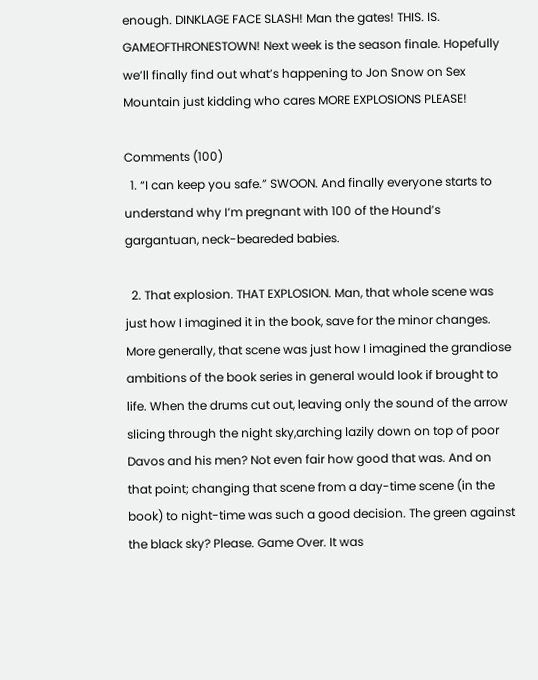enough. DINKLAGE FACE SLASH! Man the gates! THIS. IS. GAMEOFTHRONESTOWN! Next week is the season finale. Hopefully we’ll finally find out what’s happening to Jon Snow on Sex Mountain just kidding who cares MORE EXPLOSIONS PLEASE!

Comments (100)
  1. “I can keep you safe.” SWOON. And finally everyone starts to understand why I’m pregnant with 100 of the Hound’s gargantuan, neck-beareded babies.

  2. That explosion. THAT EXPLOSION. Man, that whole scene was just how I imagined it in the book, save for the minor changes. More generally, that scene was just how I imagined the grandiose ambitions of the book series in general would look if brought to life. When the drums cut out, leaving only the sound of the arrow slicing through the night sky,arching lazily down on top of poor Davos and his men? Not even fair how good that was. And on that point; changing that scene from a day-time scene (in the book) to night-time was such a good decision. The green against the black sky? Please. Game Over. It was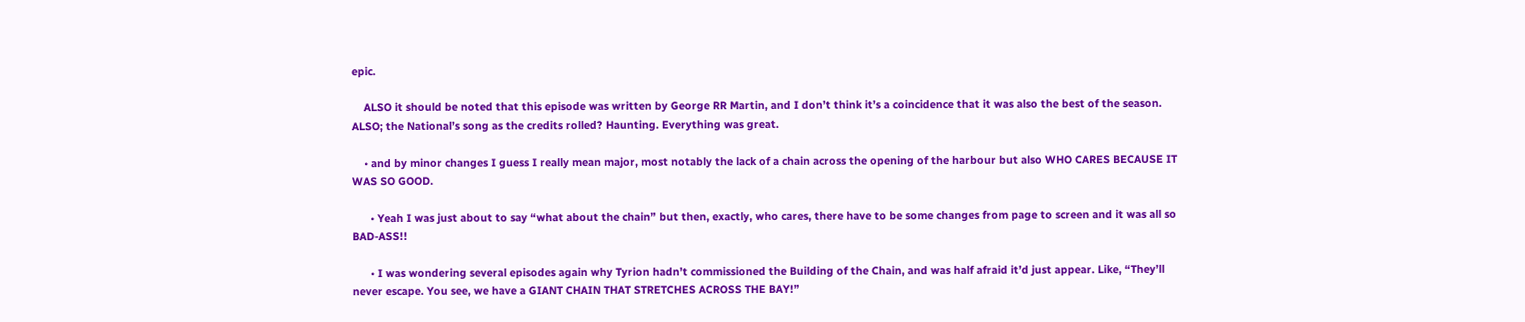epic.

    ALSO it should be noted that this episode was written by George RR Martin, and I don’t think it’s a coincidence that it was also the best of the season. ALSO; the National’s song as the credits rolled? Haunting. Everything was great.

    • and by minor changes I guess I really mean major, most notably the lack of a chain across the opening of the harbour but also WHO CARES BECAUSE IT WAS SO GOOD.

      • Yeah I was just about to say “what about the chain” but then, exactly, who cares, there have to be some changes from page to screen and it was all so BAD-ASS!!

      • I was wondering several episodes again why Tyrion hadn’t commissioned the Building of the Chain, and was half afraid it’d just appear. Like, “They’ll never escape. You see, we have a GIANT CHAIN THAT STRETCHES ACROSS THE BAY!”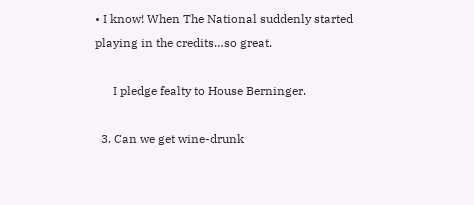• I know! When The National suddenly started playing in the credits…so great.

      I pledge fealty to House Berninger.

  3. Can we get wine-drunk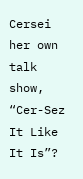Cersei her own talk show, “Cer-Sez It Like It Is”?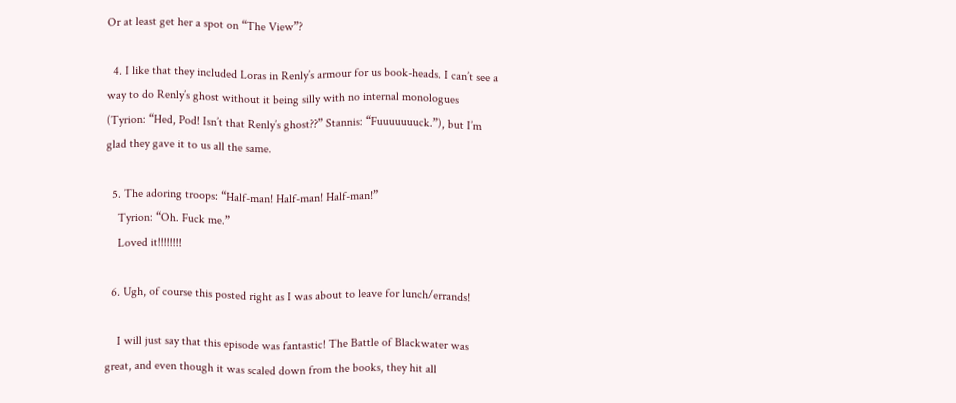Or at least get her a spot on “The View”?

  4. I like that they included Loras in Renly’s armour for us book-heads. I can’t see a way to do Renly’s ghost without it being silly with no internal monologues (Tyrion: “Hed, Pod! Isn’t that Renly’s ghost??” Stannis: “Fuuuuuuuck.”), but I’m glad they gave it to us all the same.

  5. The adoring troops: “Half-man! Half-man! Half-man!”
    Tyrion: “Oh. Fuck me.”
    Loved it!!!!!!!!

  6. Ugh, of course this posted right as I was about to leave for lunch/errands!

    I will just say that this episode was fantastic! The Battle of Blackwater was great, and even though it was scaled down from the books, they hit all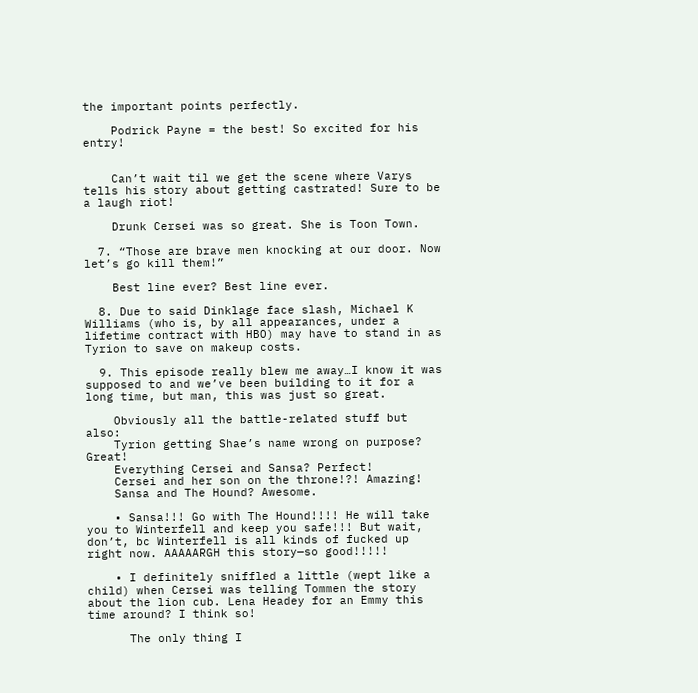the important points perfectly.

    Podrick Payne = the best! So excited for his entry!


    Can’t wait til we get the scene where Varys tells his story about getting castrated! Sure to be a laugh riot!

    Drunk Cersei was so great. She is Toon Town.

  7. “Those are brave men knocking at our door. Now let’s go kill them!”

    Best line ever? Best line ever.

  8. Due to said Dinklage face slash, Michael K Williams (who is, by all appearances, under a lifetime contract with HBO) may have to stand in as Tyrion to save on makeup costs.

  9. This episode really blew me away…I know it was supposed to and we’ve been building to it for a long time, but man, this was just so great.

    Obviously all the battle-related stuff but also:
    Tyrion getting Shae’s name wrong on purpose? Great!
    Everything Cersei and Sansa? Perfect!
    Cersei and her son on the throne!?! Amazing!
    Sansa and The Hound? Awesome.

    • Sansa!!! Go with The Hound!!!! He will take you to Winterfell and keep you safe!!! But wait, don’t, bc Winterfell is all kinds of fucked up right now. AAAAARGH this story—so good!!!!!

    • I definitely sniffled a little (wept like a child) when Cersei was telling Tommen the story about the lion cub. Lena Headey for an Emmy this time around? I think so!

      The only thing I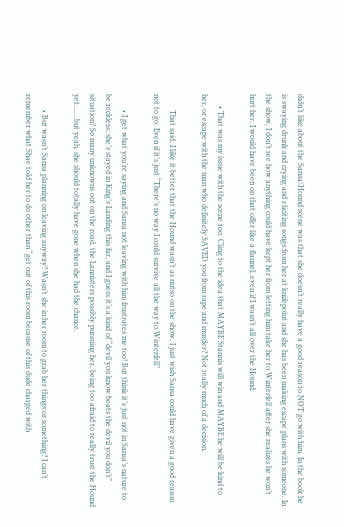didn’t like about the Sansa/Hound scene was that she doesn’t really have a good reason to NOT go with him. In the book he is swaying drunk and crying and eliciting songs from her at knifepoint and she has been making escape plans with someone. In the show, I don’t see how anything could have kept her from letting him take her to Winterfell after she realizes he won’t hurt her. I would have been on that offer like a flannel, even if I wasn’t all over the Hound.

      • That was my issue with the scene too. Cling to the idea that MAYBE Stannis will win and MAYBE he will be kind to her, or escape with the man who definitely SAVED you from rape and murder? Not really much of a decision.

        That said, I like it better that the Hound wasn’t as nutso on the show, I just wish Sansa could have given a good reason not to go. Even if it’s just “There’s no way I could survive all the way to Winterfell”

        • I get what you’re saying and Sansa not leaving with him frustrates me too! But think it’s just not in Sansa’s nature to be reckless; she’s stayed in King’s Landing this far, and I guess it’s a kind of “devil you know beats the devil you don’t” situation? So many unknowns out on the road, the Lannisters possibly pursuing her, being too afraid to really trust the Hound yet…….but yeah, she should totally have gone when she had the chance.

        • But wasn’t Sansa planning on leaving anyway? Wasn’t she in her room to grab her things or something? I can’t remember what Shae told her to do other than “get out of this room because of this dude charged with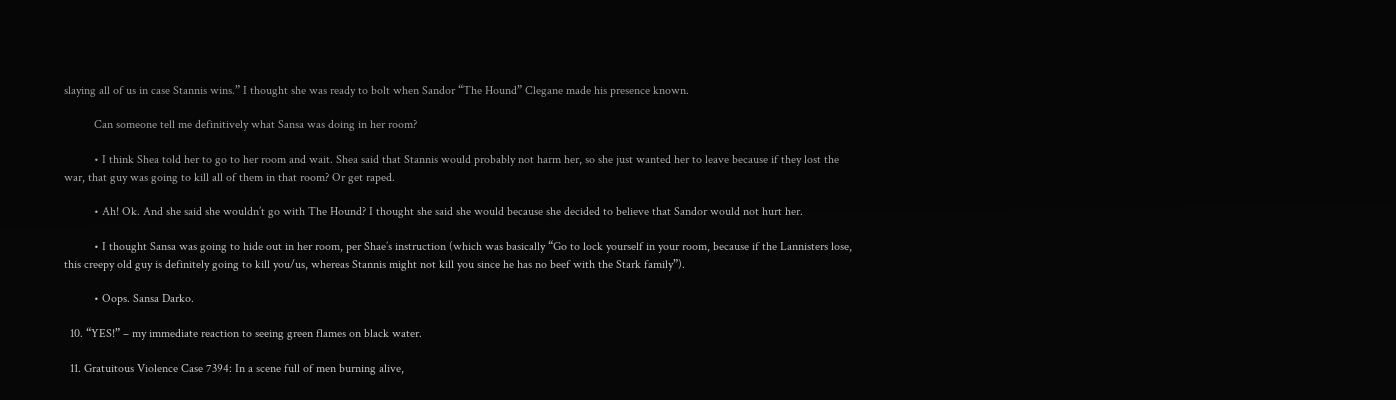slaying all of us in case Stannis wins.” I thought she was ready to bolt when Sandor “The Hound” Clegane made his presence known.

          Can someone tell me definitively what Sansa was doing in her room?

          • I think Shea told her to go to her room and wait. Shea said that Stannis would probably not harm her, so she just wanted her to leave because if they lost the war, that guy was going to kill all of them in that room? Or get raped.

          • Ah! Ok. And she said she wouldn’t go with The Hound? I thought she said she would because she decided to believe that Sandor would not hurt her.

          • I thought Sansa was going to hide out in her room, per Shae’s instruction (which was basically “Go to lock yourself in your room, because if the Lannisters lose, this creepy old guy is definitely going to kill you/us, whereas Stannis might not kill you since he has no beef with the Stark family”).

          • Oops. Sansa Darko.

  10. “YES!” – my immediate reaction to seeing green flames on black water.

  11. Gratuitous Violence Case 7394: In a scene full of men burning alive,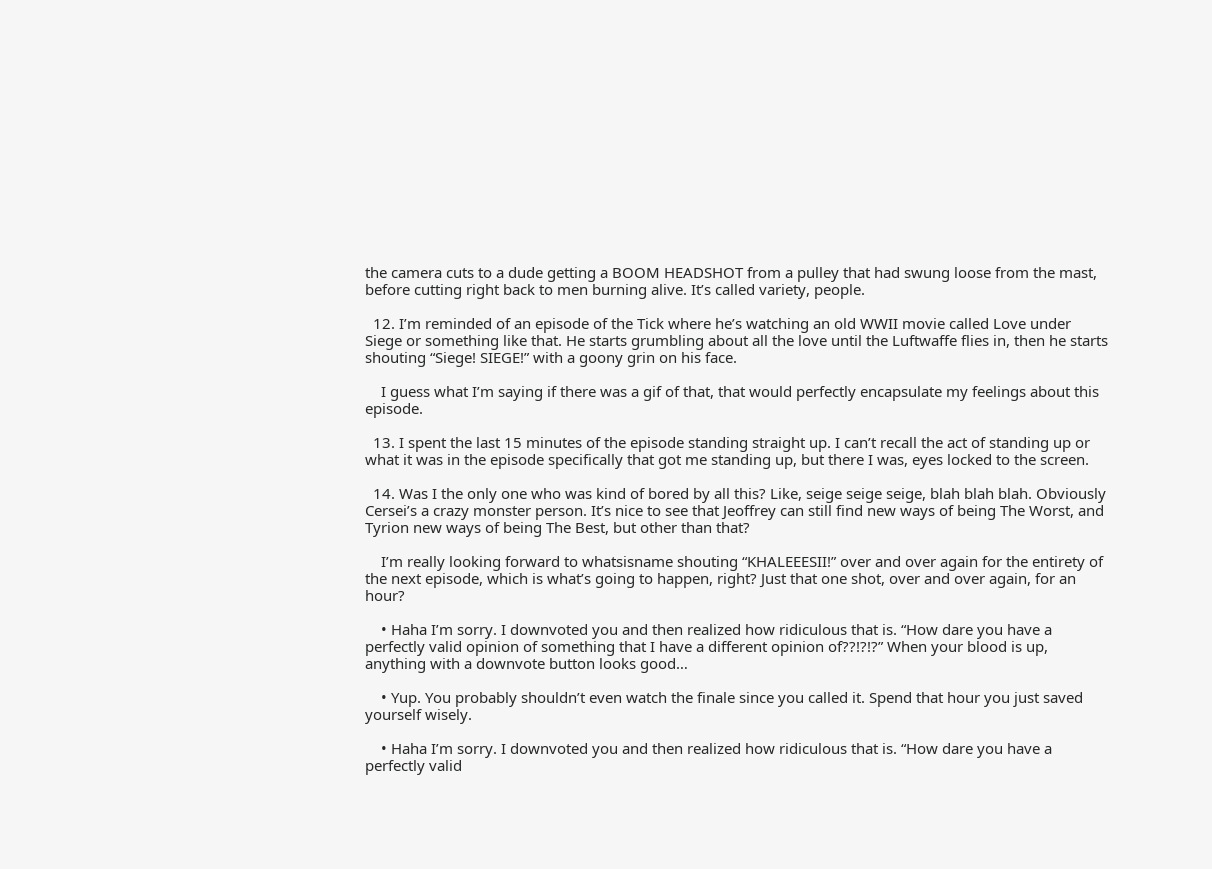the camera cuts to a dude getting a BOOM HEADSHOT from a pulley that had swung loose from the mast, before cutting right back to men burning alive. It’s called variety, people.

  12. I’m reminded of an episode of the Tick where he’s watching an old WWII movie called Love under Siege or something like that. He starts grumbling about all the love until the Luftwaffe flies in, then he starts shouting “Siege! SIEGE!” with a goony grin on his face.

    I guess what I’m saying if there was a gif of that, that would perfectly encapsulate my feelings about this episode.

  13. I spent the last 15 minutes of the episode standing straight up. I can’t recall the act of standing up or what it was in the episode specifically that got me standing up, but there I was, eyes locked to the screen.

  14. Was I the only one who was kind of bored by all this? Like, seige seige seige, blah blah blah. Obviously Cersei’s a crazy monster person. It’s nice to see that Jeoffrey can still find new ways of being The Worst, and Tyrion new ways of being The Best, but other than that?

    I’m really looking forward to whatsisname shouting “KHALEEESII!” over and over again for the entirety of the next episode, which is what’s going to happen, right? Just that one shot, over and over again, for an hour?

    • Haha I’m sorry. I downvoted you and then realized how ridiculous that is. “How dare you have a perfectly valid opinion of something that I have a different opinion of??!?!?” When your blood is up, anything with a downvote button looks good…

    • Yup. You probably shouldn’t even watch the finale since you called it. Spend that hour you just saved yourself wisely.

    • Haha I’m sorry. I downvoted you and then realized how ridiculous that is. “How dare you have a perfectly valid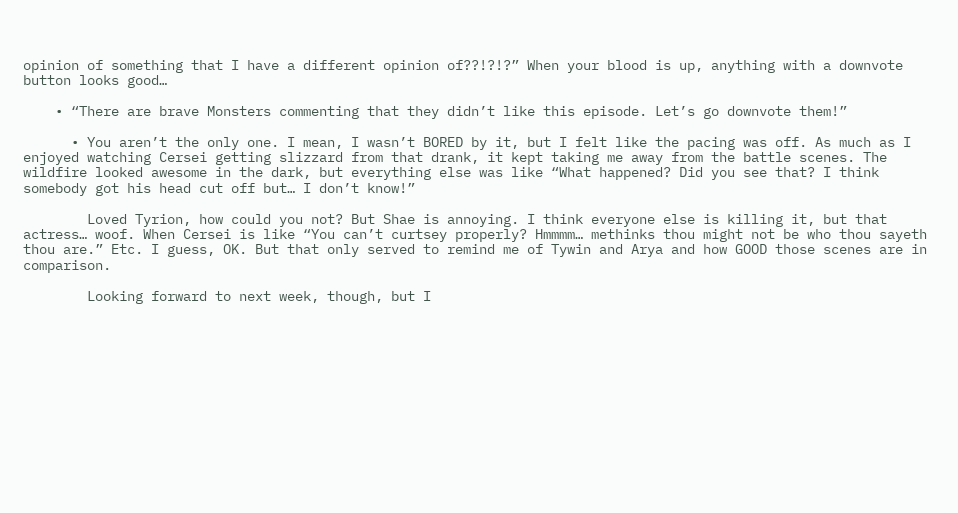opinion of something that I have a different opinion of??!?!?” When your blood is up, anything with a downvote button looks good…

    • “There are brave Monsters commenting that they didn’t like this episode. Let’s go downvote them!”

      • You aren’t the only one. I mean, I wasn’t BORED by it, but I felt like the pacing was off. As much as I enjoyed watching Cersei getting slizzard from that drank, it kept taking me away from the battle scenes. The wildfire looked awesome in the dark, but everything else was like “What happened? Did you see that? I think somebody got his head cut off but… I don’t know!”

        Loved Tyrion, how could you not? But Shae is annoying. I think everyone else is killing it, but that actress… woof. When Cersei is like “You can’t curtsey properly? Hmmmm… methinks thou might not be who thou sayeth thou are.” Etc. I guess, OK. But that only served to remind me of Tywin and Arya and how GOOD those scenes are in comparison.

        Looking forward to next week, though, but I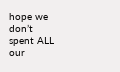hope we don’t spent ALL our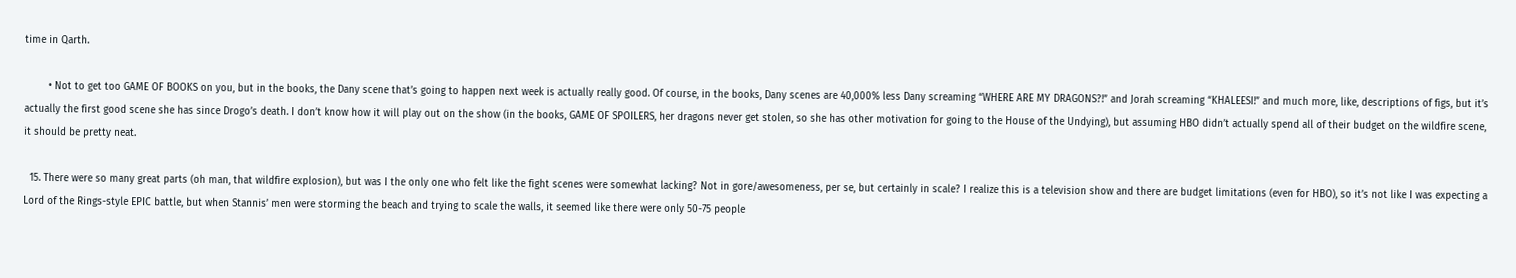time in Qarth.

        • Not to get too GAME OF BOOKS on you, but in the books, the Dany scene that’s going to happen next week is actually really good. Of course, in the books, Dany scenes are 40,000% less Dany screaming “WHERE ARE MY DRAGONS?!” and Jorah screaming “KHALEESI!” and much more, like, descriptions of figs, but it’s actually the first good scene she has since Drogo’s death. I don’t know how it will play out on the show (in the books, GAME OF SPOILERS, her dragons never get stolen, so she has other motivation for going to the House of the Undying), but assuming HBO didn’t actually spend all of their budget on the wildfire scene, it should be pretty neat.

  15. There were so many great parts (oh man, that wildfire explosion), but was I the only one who felt like the fight scenes were somewhat lacking? Not in gore/awesomeness, per se, but certainly in scale? I realize this is a television show and there are budget limitations (even for HBO), so it’s not like I was expecting a Lord of the Rings-style EPIC battle, but when Stannis’ men were storming the beach and trying to scale the walls, it seemed like there were only 50-75 people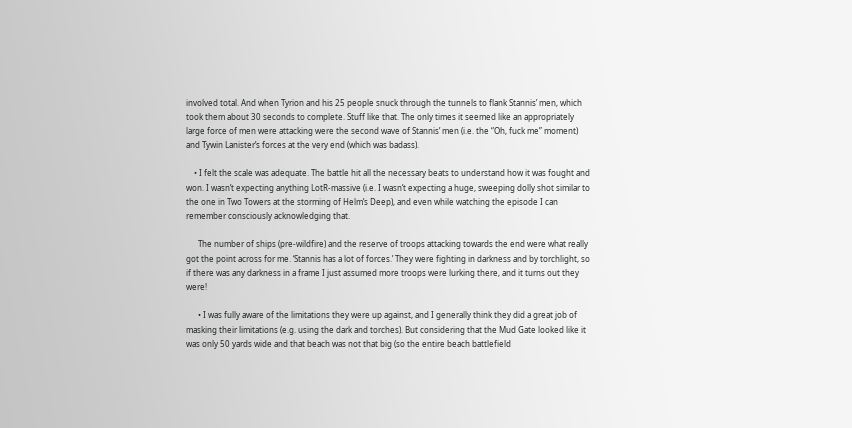involved total. And when Tyrion and his 25 people snuck through the tunnels to flank Stannis’ men, which took them about 30 seconds to complete. Stuff like that. The only times it seemed like an appropriately large force of men were attacking were the second wave of Stannis’ men (i.e. the “Oh, fuck me” moment) and Tywin Lanister’s forces at the very end (which was badass).

    • I felt the scale was adequate. The battle hit all the necessary beats to understand how it was fought and won. I wasn’t expecting anything LotR-massive (i.e. I wasn’t expecting a huge, sweeping dolly shot similar to the one in Two Towers at the storming of Helm’s Deep), and even while watching the episode I can remember consciously acknowledging that.

      The number of ships (pre-wildfire) and the reserve of troops attacking towards the end were what really got the point across for me. ‘Stannis has a lot of forces.’ They were fighting in darkness and by torchlight, so if there was any darkness in a frame I just assumed more troops were lurking there, and it turns out they were!

      • I was fully aware of the limitations they were up against, and I generally think they did a great job of masking their limitations (e.g. using the dark and torches). But considering that the Mud Gate looked like it was only 50 yards wide and that beach was not that big (so the entire beach battlefield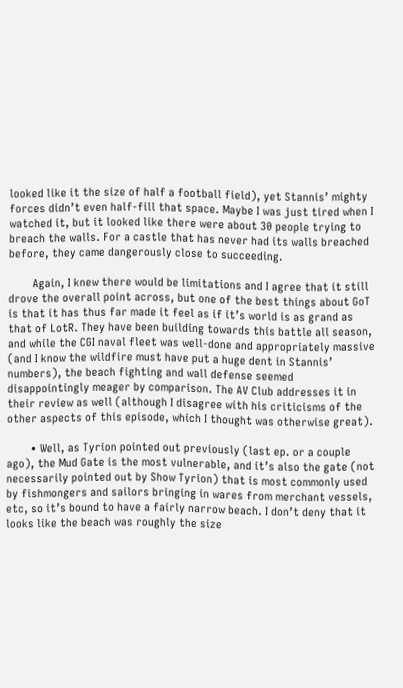looked like it the size of half a football field), yet Stannis’ mighty forces didn’t even half-fill that space. Maybe I was just tired when I watched it, but it looked like there were about 30 people trying to breach the walls. For a castle that has never had its walls breached before, they came dangerously close to succeeding.

        Again, I knew there would be limitations and I agree that it still drove the overall point across, but one of the best things about GoT is that it has thus far made it feel as if it’s world is as grand as that of LotR. They have been building towards this battle all season, and while the CGI naval fleet was well-done and appropriately massive (and I know the wildfire must have put a huge dent in Stannis’ numbers), the beach fighting and wall defense seemed disappointingly meager by comparison. The AV Club addresses it in their review as well (although I disagree with his criticisms of the other aspects of this episode, which I thought was otherwise great).

        • Well, as Tyrion pointed out previously (last ep. or a couple ago), the Mud Gate is the most vulnerable, and it’s also the gate (not necessarily pointed out by Show Tyrion) that is most commonly used by fishmongers and sailors bringing in wares from merchant vessels, etc, so it’s bound to have a fairly narrow beach. I don’t deny that it looks like the beach was roughly the size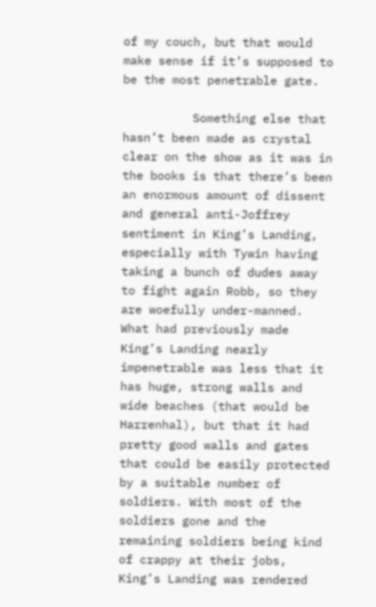of my couch, but that would make sense if it’s supposed to be the most penetrable gate.

          Something else that hasn’t been made as crystal clear on the show as it was in the books is that there’s been an enormous amount of dissent and general anti-Joffrey sentiment in King’s Landing, especially with Tywin having taking a bunch of dudes away to fight again Robb, so they are woefully under-manned. What had previously made King’s Landing nearly impenetrable was less that it has huge, strong walls and wide beaches (that would be Harrenhal), but that it had pretty good walls and gates that could be easily protected by a suitable number of soldiers. With most of the soldiers gone and the remaining soldiers being kind of crappy at their jobs, King’s Landing was rendered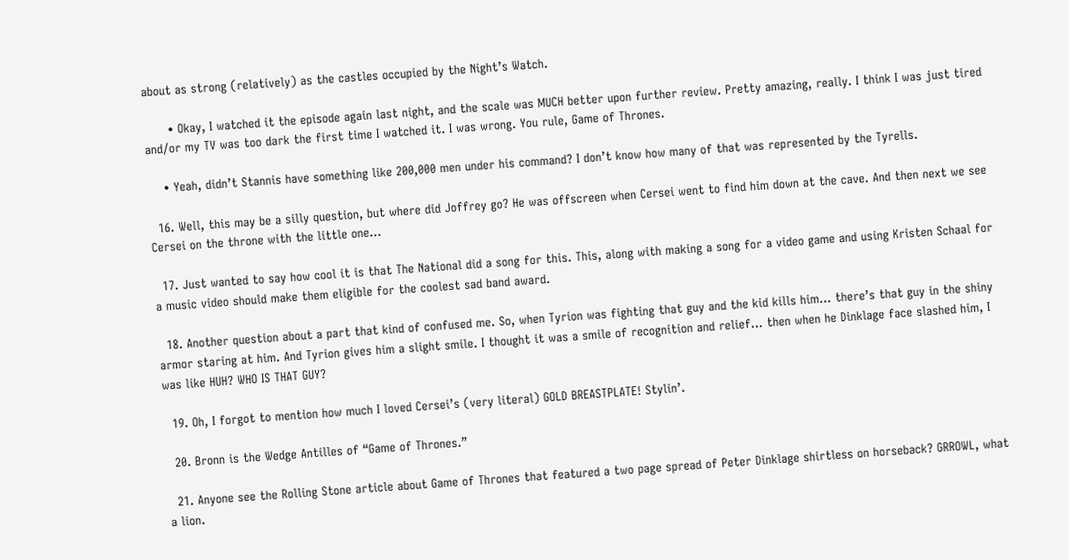about as strong (relatively) as the castles occupied by the Night’s Watch.

      • Okay, I watched it the episode again last night, and the scale was MUCH better upon further review. Pretty amazing, really. I think I was just tired and/or my TV was too dark the first time I watched it. I was wrong. You rule, Game of Thrones.

    • Yeah, didn’t Stannis have something like 200,000 men under his command? I don’t know how many of that was represented by the Tyrells.

  16. Well, this may be a silly question, but where did Joffrey go? He was offscreen when Cersei went to find him down at the cave. And then next we see Cersei on the throne with the little one…

  17. Just wanted to say how cool it is that The National did a song for this. This, along with making a song for a video game and using Kristen Schaal for a music video should make them eligible for the coolest sad band award.

  18. Another question about a part that kind of confused me. So, when Tyrion was fighting that guy and the kid kills him… there’s that guy in the shiny armor staring at him. And Tyrion gives him a slight smile. I thought it was a smile of recognition and relief… then when he Dinklage face slashed him, I was like HUH? WHO IS THAT GUY?

  19. Oh, I forgot to mention how much I loved Cersei’s (very literal) GOLD BREASTPLATE! Stylin’.

  20. Bronn is the Wedge Antilles of “Game of Thrones.”

  21. Anyone see the Rolling Stone article about Game of Thrones that featured a two page spread of Peter Dinklage shirtless on horseback? GRROWL, what a lion.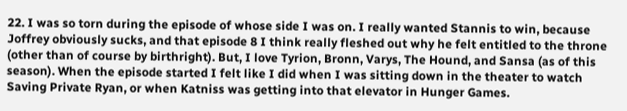22. I was so torn during the episode of whose side I was on. I really wanted Stannis to win, because Joffrey obviously sucks, and that episode 8 I think really fleshed out why he felt entitled to the throne (other than of course by birthright). But, I love Tyrion, Bronn, Varys, The Hound, and Sansa (as of this season). When the episode started I felt like I did when I was sitting down in the theater to watch Saving Private Ryan, or when Katniss was getting into that elevator in Hunger Games.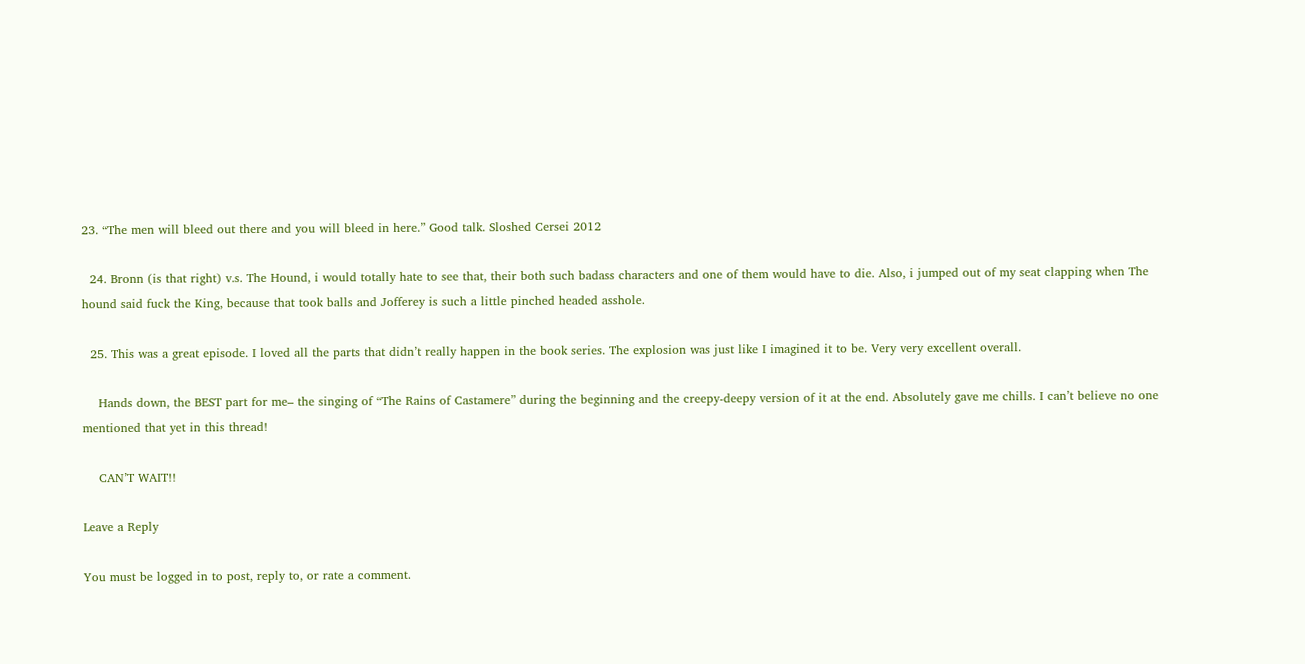23. “The men will bleed out there and you will bleed in here.” Good talk. Sloshed Cersei 2012

  24. Bronn (is that right) v.s. The Hound, i would totally hate to see that, their both such badass characters and one of them would have to die. Also, i jumped out of my seat clapping when The hound said fuck the King, because that took balls and Jofferey is such a little pinched headed asshole.

  25. This was a great episode. I loved all the parts that didn’t really happen in the book series. The explosion was just like I imagined it to be. Very very excellent overall.

    Hands down, the BEST part for me– the singing of “The Rains of Castamere” during the beginning and the creepy-deepy version of it at the end. Absolutely gave me chills. I can’t believe no one mentioned that yet in this thread!

    CAN’T WAIT!!

Leave a Reply

You must be logged in to post, reply to, or rate a comment.